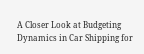A Closer Look at Budgeting Dynamics in Car Shipping for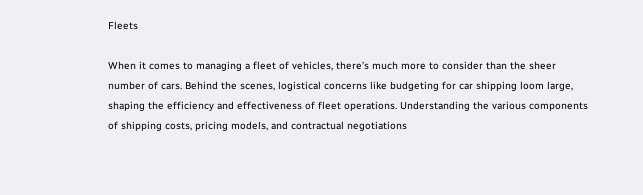Fleets

When it comes to managing a fleet of vehicles, there’s much more to consider than the sheer number of cars. Behind the scenes, logistical concerns like budgeting for car shipping loom large, shaping the efficiency and effectiveness of fleet operations. Understanding the various components of shipping costs, pricing models, and contractual negotiations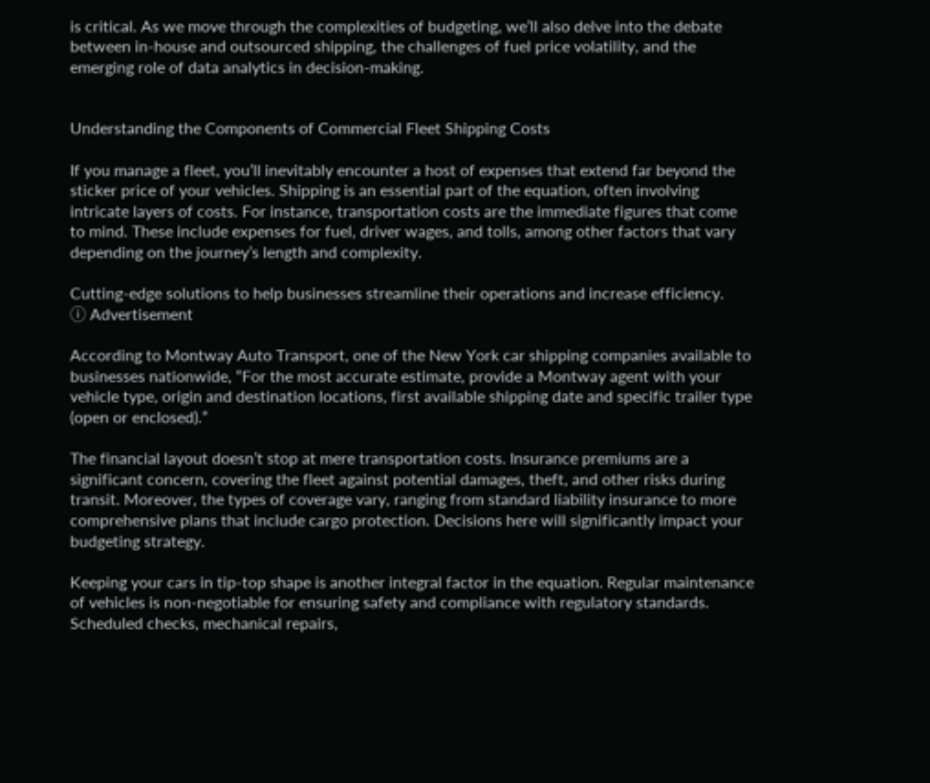is critical. As we move through the complexities of budgeting, we’ll also delve into the debate between in-house and outsourced shipping, the challenges of fuel price volatility, and the emerging role of data analytics in decision-making.


Understanding the Components of Commercial Fleet Shipping Costs

If you manage a fleet, you’ll inevitably encounter a host of expenses that extend far beyond the sticker price of your vehicles. Shipping is an essential part of the equation, often involving intricate layers of costs. For instance, transportation costs are the immediate figures that come to mind. These include expenses for fuel, driver wages, and tolls, among other factors that vary depending on the journey’s length and complexity.

Cutting-edge solutions to help businesses streamline their operations and increase efficiency.
ⓘ Advertisement

According to Montway Auto Transport, one of the New York car shipping companies available to businesses nationwide, “For the most accurate estimate, provide a Montway agent with your vehicle type, origin and destination locations, first available shipping date and specific trailer type (open or enclosed).”

The financial layout doesn’t stop at mere transportation costs. Insurance premiums are a significant concern, covering the fleet against potential damages, theft, and other risks during transit. Moreover, the types of coverage vary, ranging from standard liability insurance to more comprehensive plans that include cargo protection. Decisions here will significantly impact your budgeting strategy.

Keeping your cars in tip-top shape is another integral factor in the equation. Regular maintenance of vehicles is non-negotiable for ensuring safety and compliance with regulatory standards. Scheduled checks, mechanical repairs,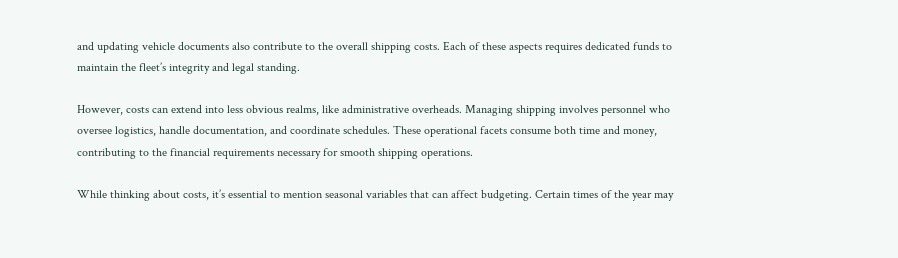and updating vehicle documents also contribute to the overall shipping costs. Each of these aspects requires dedicated funds to maintain the fleet’s integrity and legal standing.

However, costs can extend into less obvious realms, like administrative overheads. Managing shipping involves personnel who oversee logistics, handle documentation, and coordinate schedules. These operational facets consume both time and money, contributing to the financial requirements necessary for smooth shipping operations.

While thinking about costs, it’s essential to mention seasonal variables that can affect budgeting. Certain times of the year may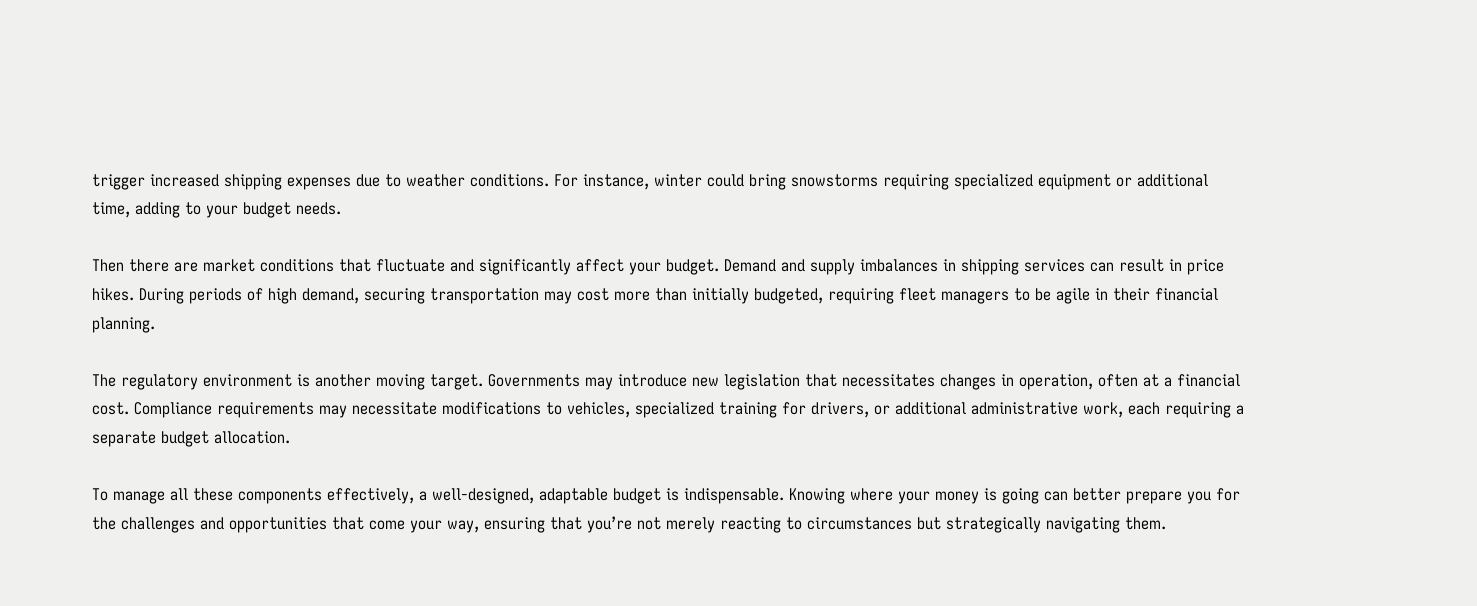trigger increased shipping expenses due to weather conditions. For instance, winter could bring snowstorms requiring specialized equipment or additional time, adding to your budget needs.

Then there are market conditions that fluctuate and significantly affect your budget. Demand and supply imbalances in shipping services can result in price hikes. During periods of high demand, securing transportation may cost more than initially budgeted, requiring fleet managers to be agile in their financial planning.

The regulatory environment is another moving target. Governments may introduce new legislation that necessitates changes in operation, often at a financial cost. Compliance requirements may necessitate modifications to vehicles, specialized training for drivers, or additional administrative work, each requiring a separate budget allocation.

To manage all these components effectively, a well-designed, adaptable budget is indispensable. Knowing where your money is going can better prepare you for the challenges and opportunities that come your way, ensuring that you’re not merely reacting to circumstances but strategically navigating them.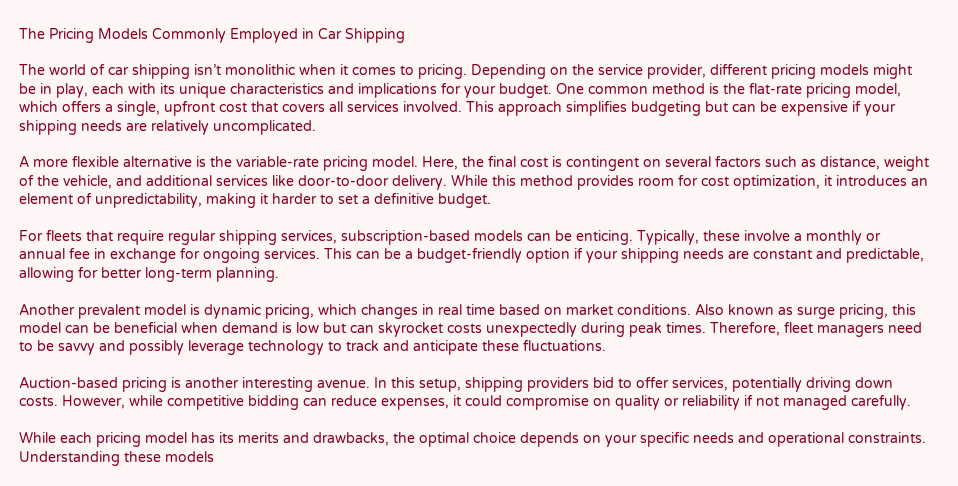The Pricing Models Commonly Employed in Car Shipping

The world of car shipping isn’t monolithic when it comes to pricing. Depending on the service provider, different pricing models might be in play, each with its unique characteristics and implications for your budget. One common method is the flat-rate pricing model, which offers a single, upfront cost that covers all services involved. This approach simplifies budgeting but can be expensive if your shipping needs are relatively uncomplicated.

A more flexible alternative is the variable-rate pricing model. Here, the final cost is contingent on several factors such as distance, weight of the vehicle, and additional services like door-to-door delivery. While this method provides room for cost optimization, it introduces an element of unpredictability, making it harder to set a definitive budget.

For fleets that require regular shipping services, subscription-based models can be enticing. Typically, these involve a monthly or annual fee in exchange for ongoing services. This can be a budget-friendly option if your shipping needs are constant and predictable, allowing for better long-term planning.

Another prevalent model is dynamic pricing, which changes in real time based on market conditions. Also known as surge pricing, this model can be beneficial when demand is low but can skyrocket costs unexpectedly during peak times. Therefore, fleet managers need to be savvy and possibly leverage technology to track and anticipate these fluctuations.

Auction-based pricing is another interesting avenue. In this setup, shipping providers bid to offer services, potentially driving down costs. However, while competitive bidding can reduce expenses, it could compromise on quality or reliability if not managed carefully.

While each pricing model has its merits and drawbacks, the optimal choice depends on your specific needs and operational constraints. Understanding these models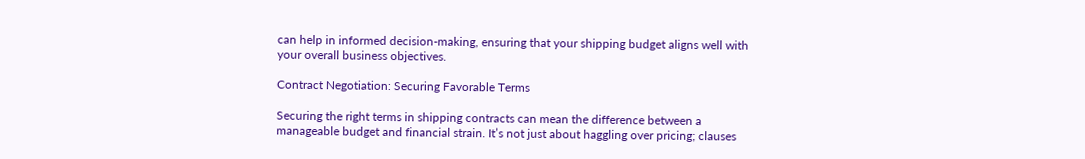can help in informed decision-making, ensuring that your shipping budget aligns well with your overall business objectives.

Contract Negotiation: Securing Favorable Terms

Securing the right terms in shipping contracts can mean the difference between a manageable budget and financial strain. It’s not just about haggling over pricing; clauses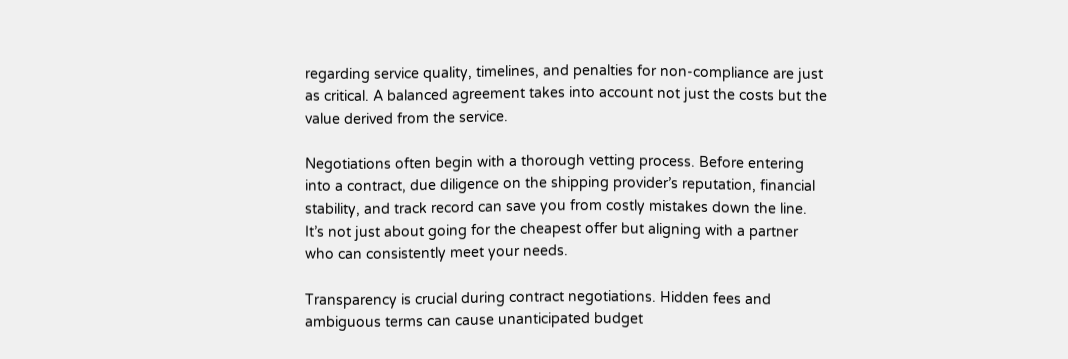regarding service quality, timelines, and penalties for non-compliance are just as critical. A balanced agreement takes into account not just the costs but the value derived from the service.

Negotiations often begin with a thorough vetting process. Before entering into a contract, due diligence on the shipping provider’s reputation, financial stability, and track record can save you from costly mistakes down the line. It’s not just about going for the cheapest offer but aligning with a partner who can consistently meet your needs.

Transparency is crucial during contract negotiations. Hidden fees and ambiguous terms can cause unanticipated budget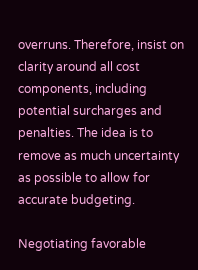overruns. Therefore, insist on clarity around all cost components, including potential surcharges and penalties. The idea is to remove as much uncertainty as possible to allow for accurate budgeting.

Negotiating favorable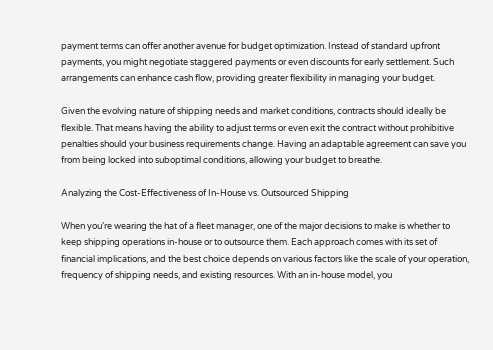payment terms can offer another avenue for budget optimization. Instead of standard upfront payments, you might negotiate staggered payments or even discounts for early settlement. Such arrangements can enhance cash flow, providing greater flexibility in managing your budget.

Given the evolving nature of shipping needs and market conditions, contracts should ideally be flexible. That means having the ability to adjust terms or even exit the contract without prohibitive penalties should your business requirements change. Having an adaptable agreement can save you from being locked into suboptimal conditions, allowing your budget to breathe.

Analyzing the Cost-Effectiveness of In-House vs. Outsourced Shipping

When you’re wearing the hat of a fleet manager, one of the major decisions to make is whether to keep shipping operations in-house or to outsource them. Each approach comes with its set of financial implications, and the best choice depends on various factors like the scale of your operation, frequency of shipping needs, and existing resources. With an in-house model, you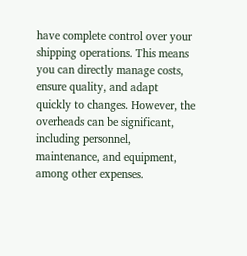have complete control over your shipping operations. This means you can directly manage costs, ensure quality, and adapt quickly to changes. However, the overheads can be significant, including personnel, maintenance, and equipment, among other expenses.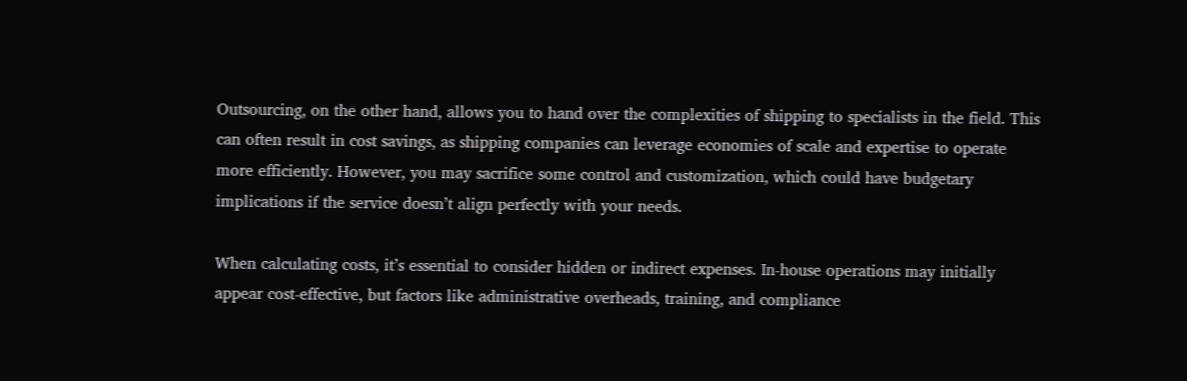Outsourcing, on the other hand, allows you to hand over the complexities of shipping to specialists in the field. This can often result in cost savings, as shipping companies can leverage economies of scale and expertise to operate more efficiently. However, you may sacrifice some control and customization, which could have budgetary implications if the service doesn’t align perfectly with your needs.

When calculating costs, it’s essential to consider hidden or indirect expenses. In-house operations may initially appear cost-effective, but factors like administrative overheads, training, and compliance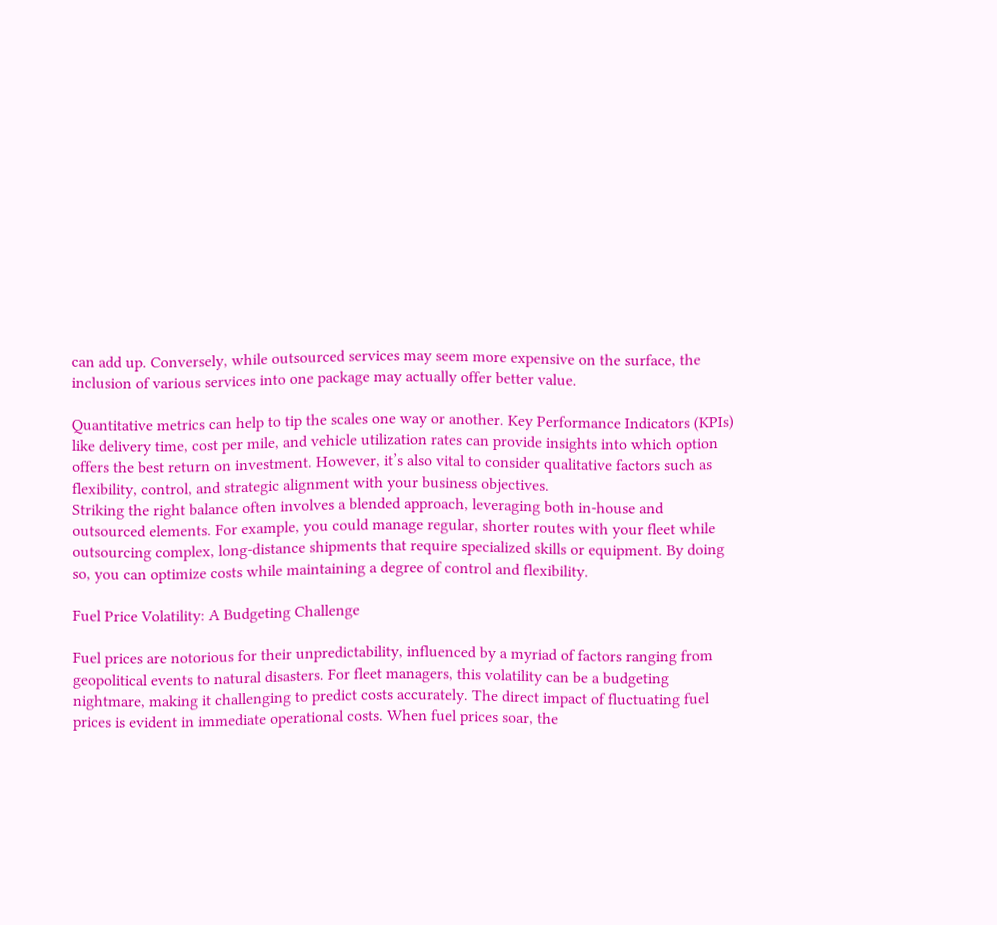can add up. Conversely, while outsourced services may seem more expensive on the surface, the inclusion of various services into one package may actually offer better value.

Quantitative metrics can help to tip the scales one way or another. Key Performance Indicators (KPIs) like delivery time, cost per mile, and vehicle utilization rates can provide insights into which option offers the best return on investment. However, it’s also vital to consider qualitative factors such as flexibility, control, and strategic alignment with your business objectives.
Striking the right balance often involves a blended approach, leveraging both in-house and outsourced elements. For example, you could manage regular, shorter routes with your fleet while outsourcing complex, long-distance shipments that require specialized skills or equipment. By doing so, you can optimize costs while maintaining a degree of control and flexibility.

Fuel Price Volatility: A Budgeting Challenge

Fuel prices are notorious for their unpredictability, influenced by a myriad of factors ranging from geopolitical events to natural disasters. For fleet managers, this volatility can be a budgeting nightmare, making it challenging to predict costs accurately. The direct impact of fluctuating fuel prices is evident in immediate operational costs. When fuel prices soar, the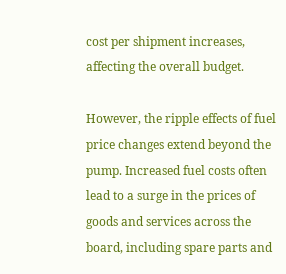cost per shipment increases, affecting the overall budget.

However, the ripple effects of fuel price changes extend beyond the pump. Increased fuel costs often lead to a surge in the prices of goods and services across the board, including spare parts and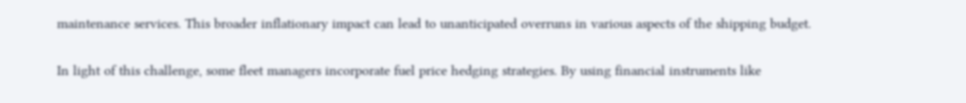maintenance services. This broader inflationary impact can lead to unanticipated overruns in various aspects of the shipping budget.

In light of this challenge, some fleet managers incorporate fuel price hedging strategies. By using financial instruments like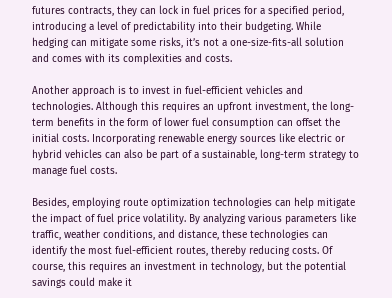futures contracts, they can lock in fuel prices for a specified period, introducing a level of predictability into their budgeting. While hedging can mitigate some risks, it’s not a one-size-fits-all solution and comes with its complexities and costs.

Another approach is to invest in fuel-efficient vehicles and technologies. Although this requires an upfront investment, the long-term benefits in the form of lower fuel consumption can offset the initial costs. Incorporating renewable energy sources like electric or hybrid vehicles can also be part of a sustainable, long-term strategy to manage fuel costs.

Besides, employing route optimization technologies can help mitigate the impact of fuel price volatility. By analyzing various parameters like traffic, weather conditions, and distance, these technologies can identify the most fuel-efficient routes, thereby reducing costs. Of course, this requires an investment in technology, but the potential savings could make it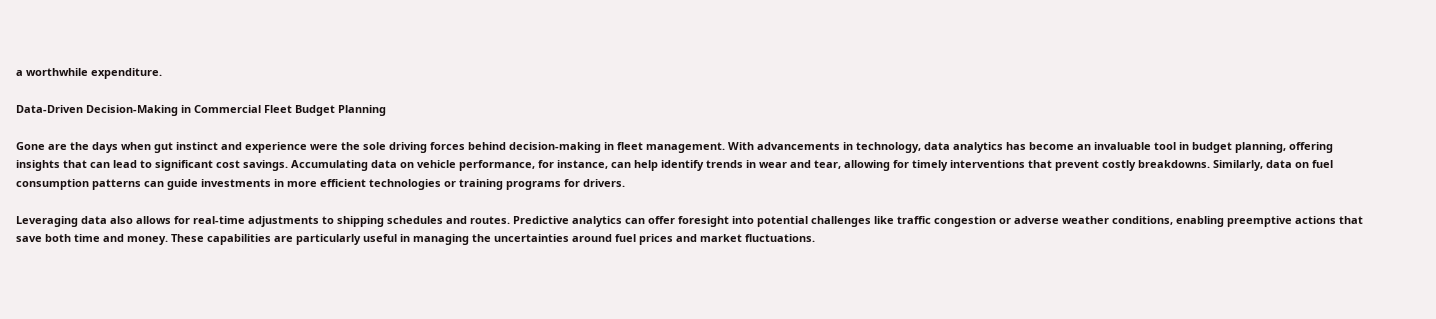a worthwhile expenditure.

Data-Driven Decision-Making in Commercial Fleet Budget Planning

Gone are the days when gut instinct and experience were the sole driving forces behind decision-making in fleet management. With advancements in technology, data analytics has become an invaluable tool in budget planning, offering insights that can lead to significant cost savings. Accumulating data on vehicle performance, for instance, can help identify trends in wear and tear, allowing for timely interventions that prevent costly breakdowns. Similarly, data on fuel consumption patterns can guide investments in more efficient technologies or training programs for drivers.

Leveraging data also allows for real-time adjustments to shipping schedules and routes. Predictive analytics can offer foresight into potential challenges like traffic congestion or adverse weather conditions, enabling preemptive actions that save both time and money. These capabilities are particularly useful in managing the uncertainties around fuel prices and market fluctuations.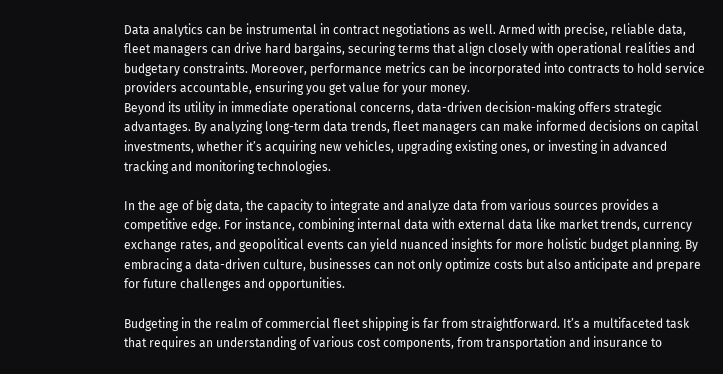Data analytics can be instrumental in contract negotiations as well. Armed with precise, reliable data, fleet managers can drive hard bargains, securing terms that align closely with operational realities and budgetary constraints. Moreover, performance metrics can be incorporated into contracts to hold service providers accountable, ensuring you get value for your money.
Beyond its utility in immediate operational concerns, data-driven decision-making offers strategic advantages. By analyzing long-term data trends, fleet managers can make informed decisions on capital investments, whether it’s acquiring new vehicles, upgrading existing ones, or investing in advanced tracking and monitoring technologies.

In the age of big data, the capacity to integrate and analyze data from various sources provides a competitive edge. For instance, combining internal data with external data like market trends, currency exchange rates, and geopolitical events can yield nuanced insights for more holistic budget planning. By embracing a data-driven culture, businesses can not only optimize costs but also anticipate and prepare for future challenges and opportunities.

Budgeting in the realm of commercial fleet shipping is far from straightforward. It’s a multifaceted task that requires an understanding of various cost components, from transportation and insurance to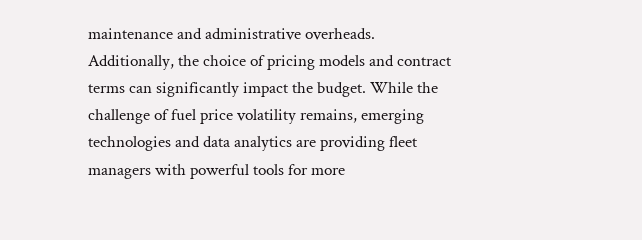maintenance and administrative overheads. Additionally, the choice of pricing models and contract terms can significantly impact the budget. While the challenge of fuel price volatility remains, emerging technologies and data analytics are providing fleet managers with powerful tools for more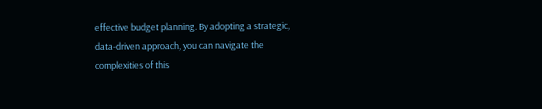effective budget planning. By adopting a strategic, data-driven approach, you can navigate the complexities of this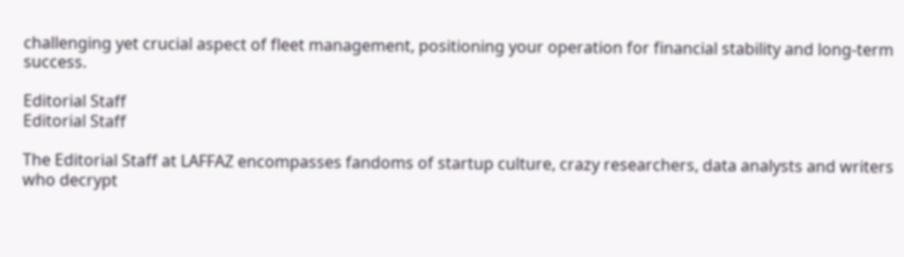challenging yet crucial aspect of fleet management, positioning your operation for financial stability and long-term success.

Editorial Staff
Editorial Staff

The Editorial Staff at LAFFAZ encompasses fandoms of startup culture, crazy researchers, data analysts and writers who decrypt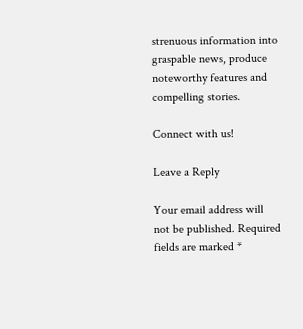strenuous information into graspable news, produce noteworthy features and compelling stories.

Connect with us!

Leave a Reply

Your email address will not be published. Required fields are marked *